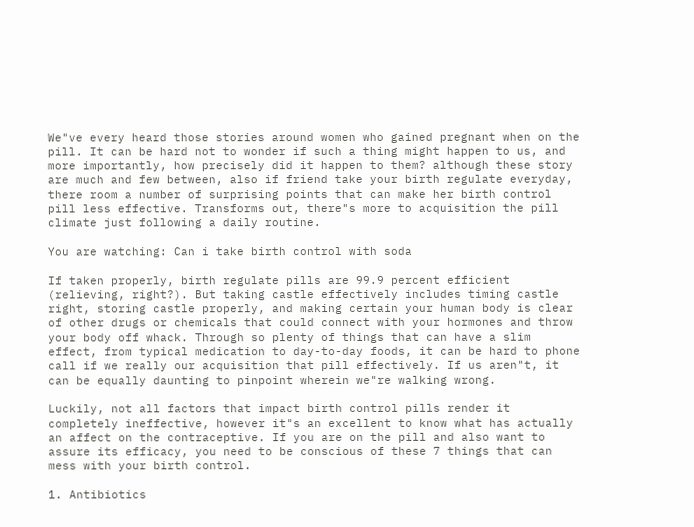We"ve every heard those stories around women who gained pregnant when on the pill. It can be hard not to wonder if such a thing might happen to us, and more importantly, how precisely did it happen to them? although these story are much and few between, also if friend take your birth regulate everyday, there room a number of surprising points that can make her birth control pill less effective. Transforms out, there"s more to acquisition the pill climate just following a daily routine.

You are watching: Can i take birth control with soda

If taken properly, birth regulate pills are 99.9 percent efficient (relieving, right?). But taking castle effectively includes timing castle right, storing castle properly, and making certain your human body is clear of other drugs or chemicals that could connect with your hormones and throw your body off whack. Through so plenty of things that can have a slim effect, from typical medication to day-to-day foods, it can be hard to phone call if we really our acquisition that pill effectively. If us aren"t, it can be equally daunting to pinpoint wherein we"re walking wrong.

Luckily, not all factors that impact birth control pills render it completely ineffective, however it"s an excellent to know what has actually an affect on the contraceptive. If you are on the pill and also want to assure its efficacy, you need to be conscious of these 7 things that can mess with your birth control.

1. Antibiotics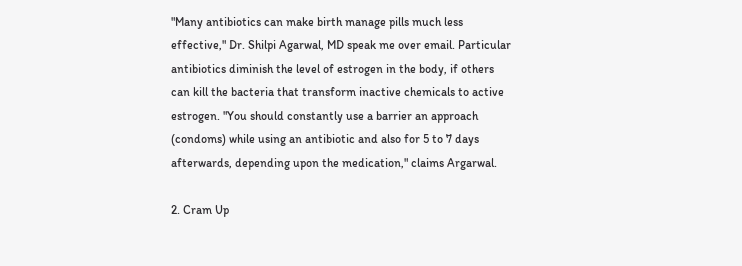"Many antibiotics can make birth manage pills much less effective," Dr. Shilpi Agarwal, MD speak me over email. Particular antibiotics diminish the level of estrogen in the body, if others can kill the bacteria that transform inactive chemicals to active estrogen. "You should constantly use a barrier an approach (condoms) while using an antibiotic and also for 5 to 7 days afterwards, depending upon the medication," claims Argarwal.

2. Cram Up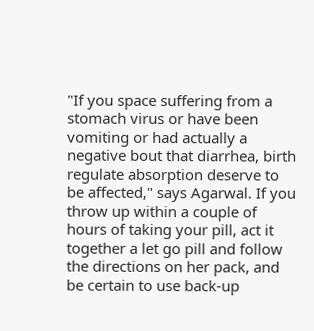"If you space suffering from a stomach virus or have been vomiting or had actually a negative bout that diarrhea, birth regulate absorption deserve to be affected," says Agarwal. If you throw up within a couple of hours of taking your pill, act it together a let go pill and follow the directions on her pack, and be certain to use back-up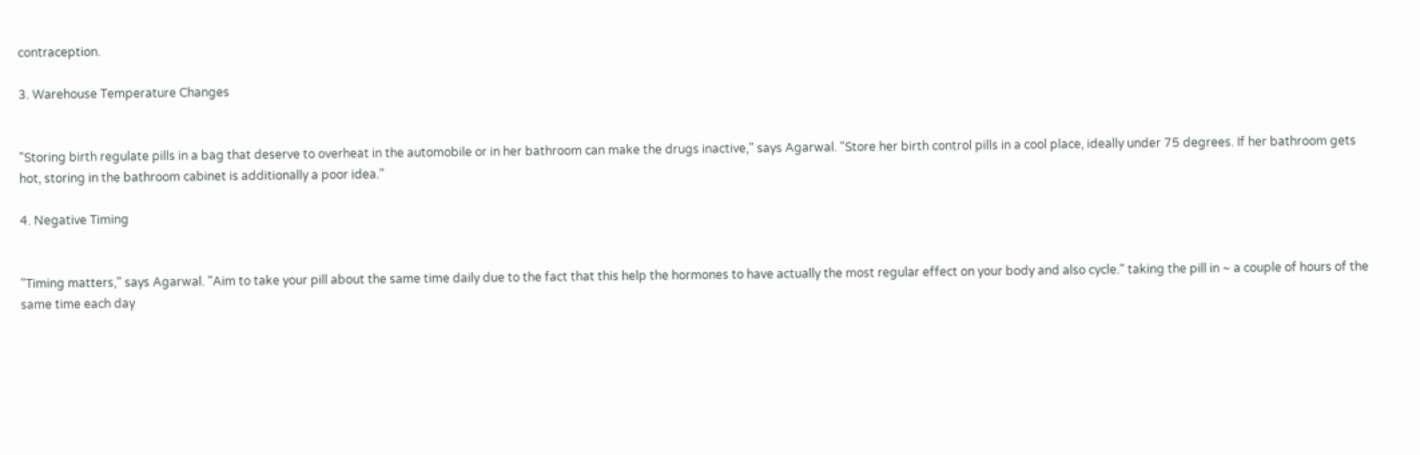contraception.

3. Warehouse Temperature Changes


"Storing birth regulate pills in a bag that deserve to overheat in the automobile or in her bathroom can make the drugs inactive," says Agarwal. "Store her birth control pills in a cool place, ideally under 75 degrees. If her bathroom gets hot, storing in the bathroom cabinet is additionally a poor idea."

4. Negative Timing


"Timing matters," says Agarwal. "Aim to take your pill about the same time daily due to the fact that this help the hormones to have actually the most regular effect on your body and also cycle." taking the pill in ~ a couple of hours of the same time each day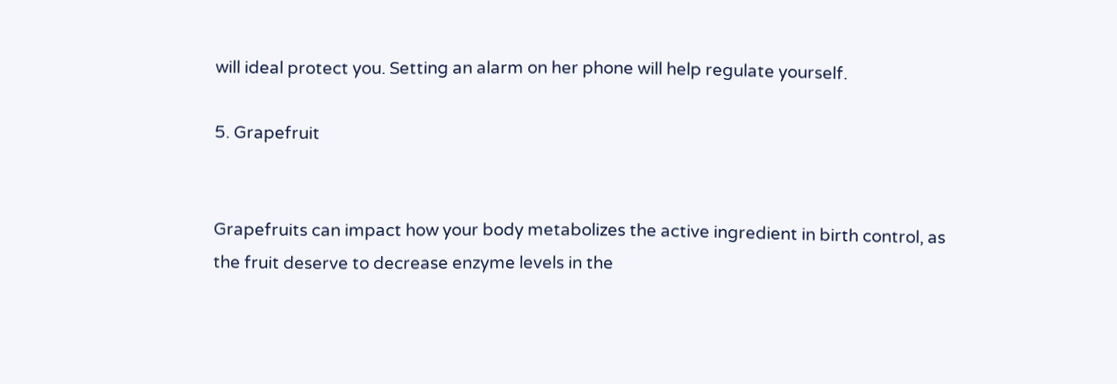will ideal protect you. Setting an alarm on her phone will help regulate yourself.

5. Grapefruit


Grapefruits can impact how your body metabolizes the active ingredient in birth control, as the fruit deserve to decrease enzyme levels in the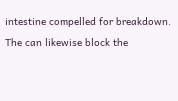intestine compelled for breakdown. The can likewise block the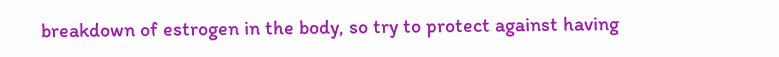breakdown of estrogen in the body, so try to protect against having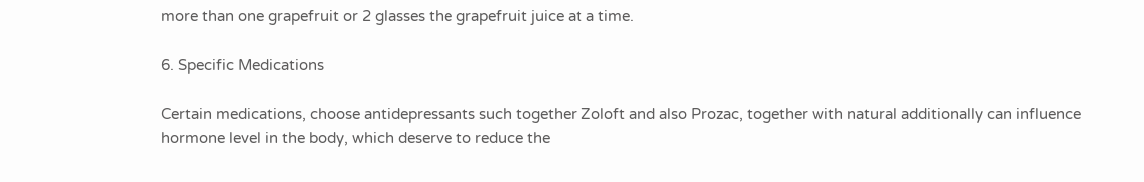more than one grapefruit or 2 glasses the grapefruit juice at a time.

6. Specific Medications

Certain medications, choose antidepressants such together Zoloft and also Prozac, together with natural additionally can influence hormone level in the body, which deserve to reduce the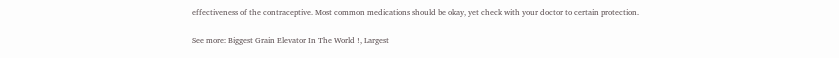effectiveness of the contraceptive. Most common medications should be okay, yet check with your doctor to certain protection.

See more: Biggest Grain Elevator In The World !, Largest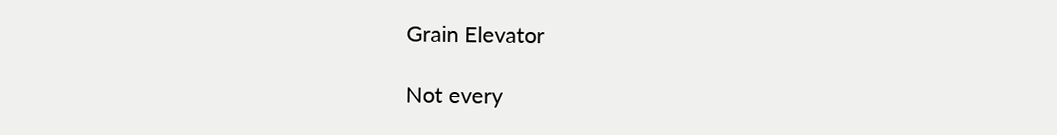Grain Elevator

Not every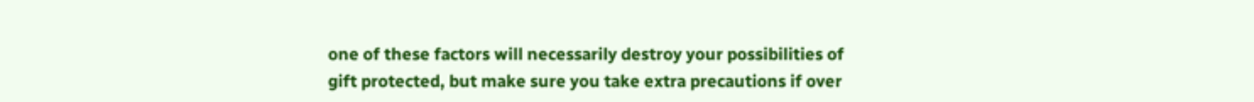one of these factors will necessarily destroy your possibilities of gift protected, but make sure you take extra precautions if over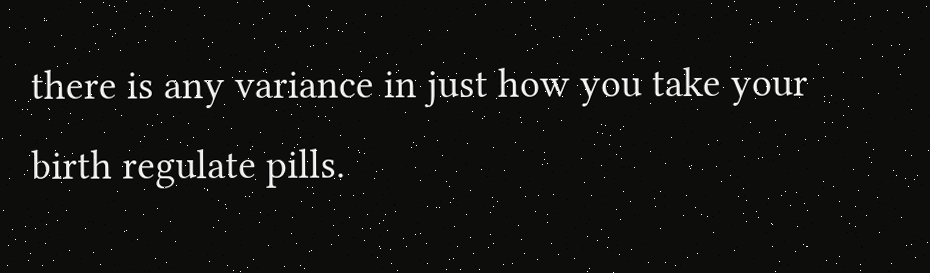there is any variance in just how you take your birth regulate pills.